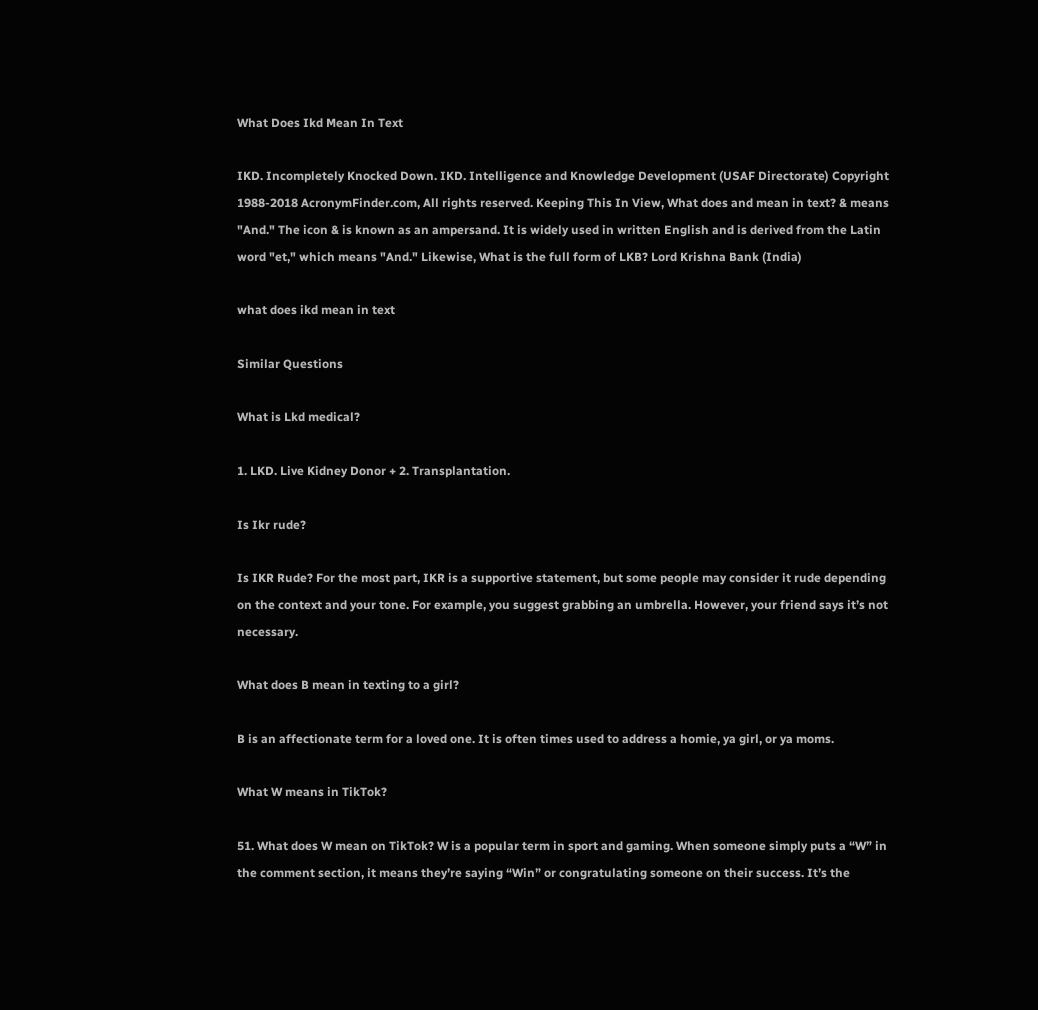What Does Ikd Mean In Text

IKD. Incompletely Knocked Down. IKD. Intelligence and Knowledge Development (USAF Directorate) Copyright 1988-2018 AcronymFinder.com, All rights reserved. Keeping This In View, What does and mean in text? & means "And." The icon & is known as an ampersand. It is widely used in written English and is derived from the Latin word "et," which means "And." Likewise, What is the full form of LKB? Lord Krishna Bank (India)

what does ikd mean in text

Similar Questions

What is Lkd medical?

1. LKD. Live Kidney Donor + 2. Transplantation.

Is Ikr rude?

Is IKR Rude? For the most part, IKR is a supportive statement, but some people may consider it rude depending on the context and your tone. For example, you suggest grabbing an umbrella. However, your friend says it’s not necessary.

What does B mean in texting to a girl?

B is an affectionate term for a loved one. It is often times used to address a homie, ya girl, or ya moms.

What W means in TikTok?

51. What does W mean on TikTok? W is a popular term in sport and gaming. When someone simply puts a “W” in the comment section, it means they’re saying “Win” or congratulating someone on their success. It’s the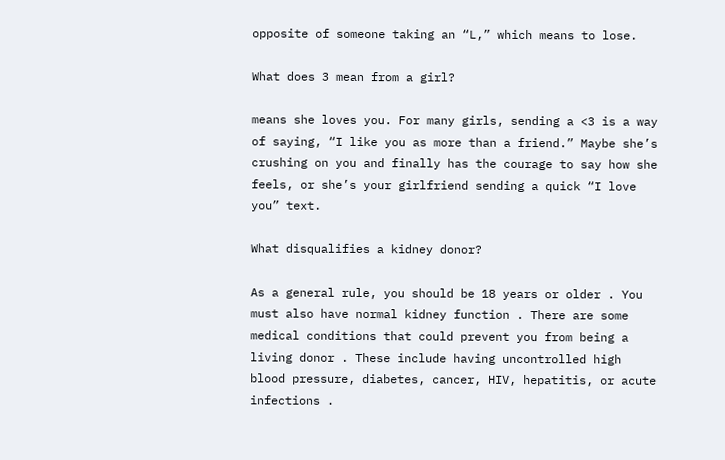opposite of someone taking an “L,” which means to lose.

What does 3 mean from a girl?

means she loves you. For many girls, sending a <3 is a way of saying, “I like you as more than a friend.” Maybe she’s crushing on you and finally has the courage to say how she feels, or she’s your girlfriend sending a quick “I love you” text.

What disqualifies a kidney donor?

As a general rule, you should be 18 years or older . You must also have normal kidney function . There are some medical conditions that could prevent you from being a living donor . These include having uncontrolled high blood pressure, diabetes, cancer, HIV, hepatitis, or acute infections .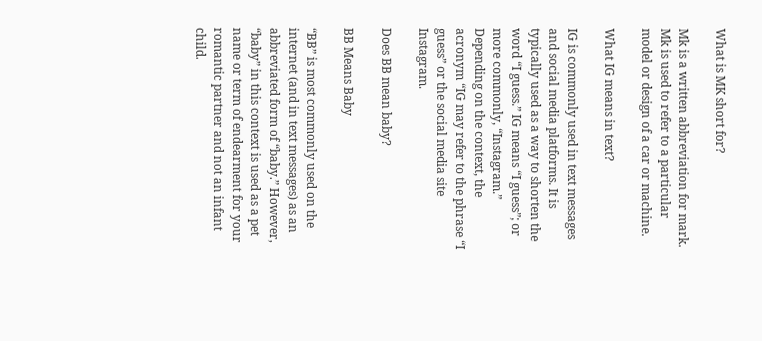What is MK short for?

Mk is a written abbreviation for mark. Mk is used to refer to a particular model or design of a car or machine.

What IG means in text?

IG is commonly used in text messages and social media platforms. It is typically used as a way to shorten the word “I guess.” IG means “I guess”; or more commonly, “Instagram.” Depending on the context, the acronym “IG may refer to the phrase “I guess” or the social media site Instagram.

Does BB mean baby?

BB Means Baby

“BB” is most commonly used on the internet (and in text messages) as an abbreviated form of “baby.” However, “baby” in this context is used as a pet name or term of endearment for your romantic partner and not an infant child.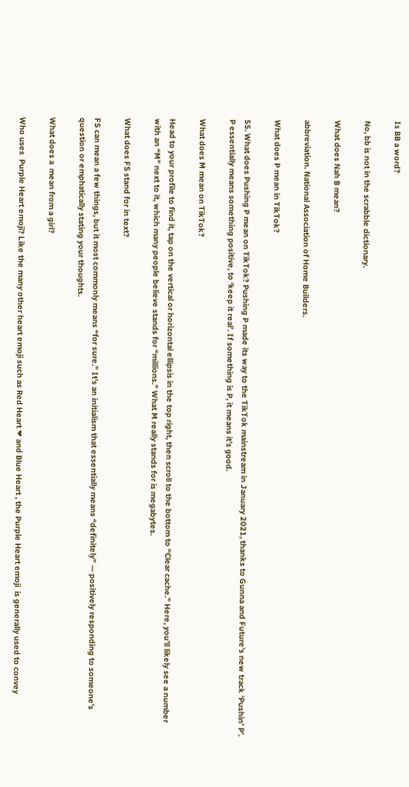Is BB a word?

No, bb is not in the scrabble dictionary.

What does Nah B mean?

abbreviation. National Association of Home Builders.

What does P mean in TikTok?

55. What does Pushing P mean on TikTok? Pushing P made its way to the TikTok mainstream in January 2021, thanks to Gunna and Future’s new track ‘Pushin’ P’. P essentially means something positive, to ‘keep it real’. If something is P, it means it’s good.

What does M mean on TikTok?

Head to your profile to find it, tap on the vertical or horizontal ellipsis in the top right, then scroll to the bottom to “Clear cache.” Here, you’ll likely see a number with an “M” next to it, which many people believe stands for “millions.” What M really stands for is megabytes.

What does FS stand for in text?

FS can mean a few things, but it most commonly means “for sure.” It’s an initialism that essentially means “definitely” — positively responding to someone’s question or emphatically stating your thoughts.

What does a  mean from a girl?

Who uses  Purple Heart emoji? Like the many other heart emoji such as Red Heart ❤ and Blue Heart , the Purple Heart emoji  is generally used to convey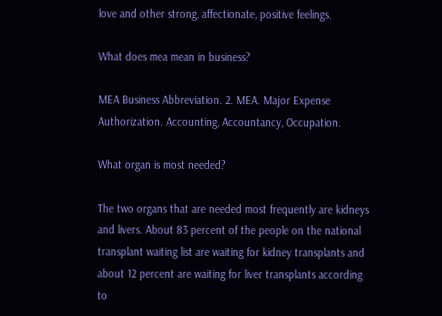love and other strong, affectionate, positive feelings.

What does mea mean in business?

MEA Business Abbreviation. 2. MEA. Major Expense Authorization. Accounting, Accountancy, Occupation.

What organ is most needed?

The two organs that are needed most frequently are kidneys and livers. About 83 percent of the people on the national transplant waiting list are waiting for kidney transplants and about 12 percent are waiting for liver transplants according to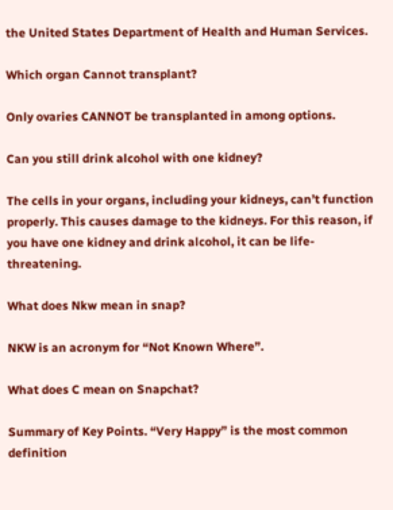the United States Department of Health and Human Services.

Which organ Cannot transplant?

Only ovaries CANNOT be transplanted in among options.

Can you still drink alcohol with one kidney?

The cells in your organs, including your kidneys, can’t function properly. This causes damage to the kidneys. For this reason, if you have one kidney and drink alcohol, it can be life-threatening.

What does Nkw mean in snap?

NKW is an acronym for “Not Known Where”.

What does C mean on Snapchat?

Summary of Key Points. “Very Happy” is the most common definition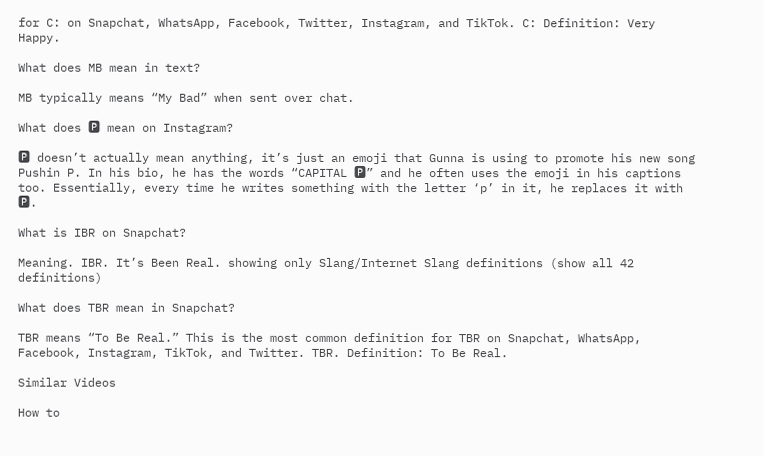for C: on Snapchat, WhatsApp, Facebook, Twitter, Instagram, and TikTok. C: Definition: Very Happy.

What does MB mean in text?

MB typically means “My Bad” when sent over chat.

What does 🅿 mean on Instagram?

🅿 doesn’t actually mean anything, it’s just an emoji that Gunna is using to promote his new song Pushin P. In his bio, he has the words “CAPITAL 🅿” and he often uses the emoji in his captions too. Essentially, every time he writes something with the letter ‘p’ in it, he replaces it with 🅿.

What is IBR on Snapchat?

Meaning. IBR. It’s Been Real. showing only Slang/Internet Slang definitions (show all 42 definitions)

What does TBR mean in Snapchat?

TBR means “To Be Real.” This is the most common definition for TBR on Snapchat, WhatsApp, Facebook, Instagram, TikTok, and Twitter. TBR. Definition: To Be Real.

Similar Videos

How to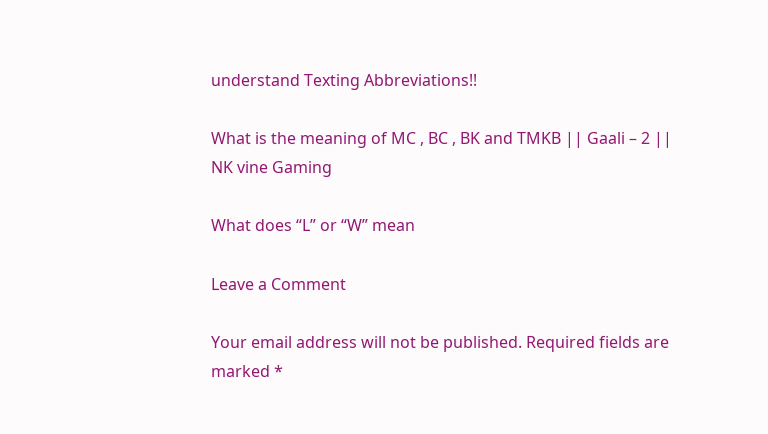understand Texting Abbreviations!!

What is the meaning of MC , BC , BK and TMKB || Gaali – 2 || NK vine Gaming

What does “L” or “W” mean

Leave a Comment

Your email address will not be published. Required fields are marked *